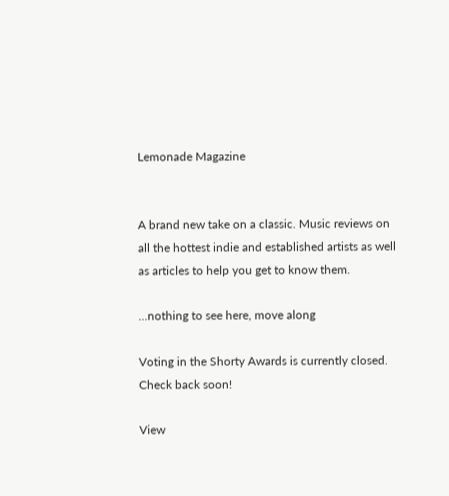Lemonade Magazine


A brand new take on a classic. Music reviews on all the hottest indie and established artists as well as articles to help you get to know them.

...nothing to see here, move along

Voting in the Shorty Awards is currently closed. Check back soon!

View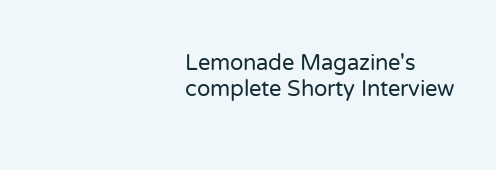Lemonade Magazine's complete Shorty Interview